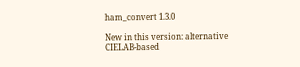ham_convert 1.3.0

New in this version: alternative CIELAB-based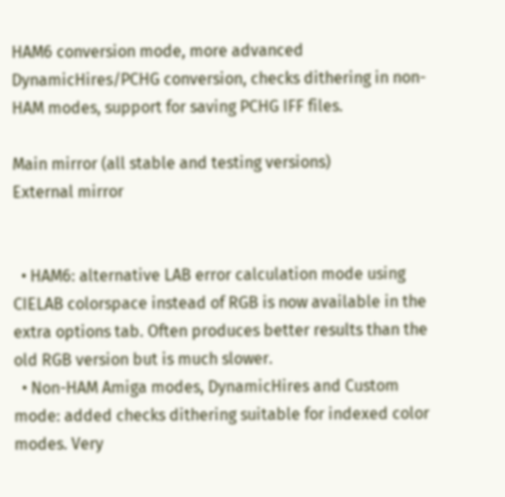HAM6 conversion mode, more advanced DynamicHires/PCHG conversion, checks dithering in non-HAM modes, support for saving PCHG IFF files.

Main mirror (all stable and testing versions)
External mirror


  • HAM6: alternative LAB error calculation mode using CIELAB colorspace instead of RGB is now available in the extra options tab. Often produces better results than the old RGB version but is much slower.
  • Non-HAM Amiga modes, DynamicHires and Custom mode: added checks dithering suitable for indexed color modes. Very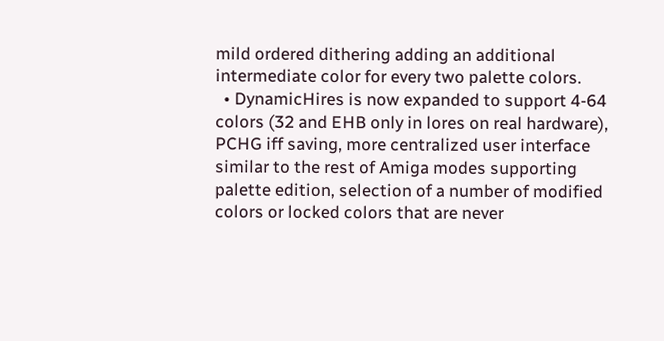mild ordered dithering adding an additional intermediate color for every two palette colors.
  • DynamicHires is now expanded to support 4-64 colors (32 and EHB only in lores on real hardware), PCHG iff saving, more centralized user interface similar to the rest of Amiga modes supporting palette edition, selection of a number of modified colors or locked colors that are never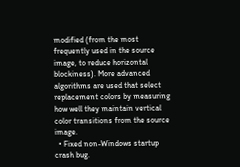modified (from the most frequently used in the source image, to reduce horizontal blockiness). More advanced algorithms are used that select replacement colors by measuring how well they maintain vertical color transitions from the source image.
  • Fixed non-Windows startup crash bug.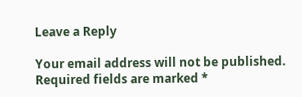Leave a Reply

Your email address will not be published. Required fields are marked *